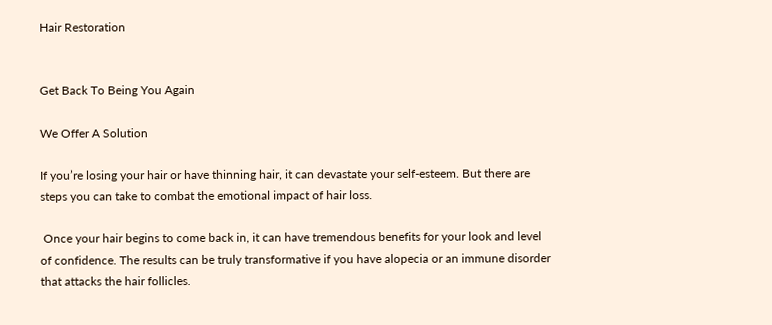Hair Restoration


Get Back To Being You Again

We Offer A Solution

If you’re losing your hair or have thinning hair, it can devastate your self-esteem. But there are steps you can take to combat the emotional impact of hair loss.

 Once your hair begins to come back in, it can have tremendous benefits for your look and level of confidence. The results can be truly transformative if you have alopecia or an immune disorder that attacks the hair follicles.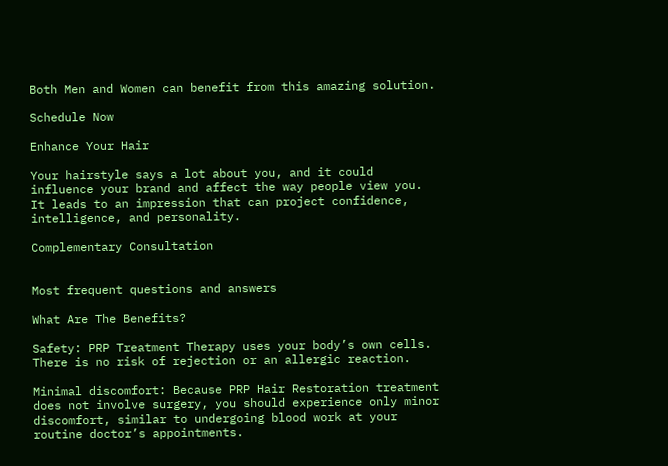Both Men and Women can benefit from this amazing solution.

Schedule Now

Enhance Your Hair

Your hairstyle says a lot about you, and it could influence your brand and affect the way people view you. It leads to an impression that can project confidence, intelligence, and personality.

Complementary Consultation


Most frequent questions and answers

What Are The Benefits?

Safety: PRP Treatment Therapy uses your body’s own cells. There is no risk of rejection or an allergic reaction.

Minimal discomfort: Because PRP Hair Restoration treatment does not involve surgery, you should experience only minor discomfort, similar to undergoing blood work at your routine doctor’s appointments.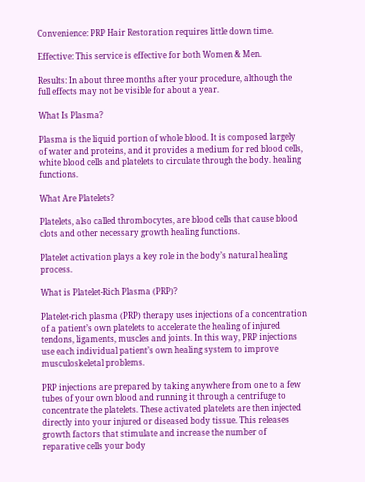Convenience: PRP Hair Restoration requires little down time.

Effective: This service is effective for both Women & Men.

Results: In about three months after your procedure, although the full effects may not be visible for about a year.

What Is Plasma?

Plasma is the liquid portion of whole blood. It is composed largely of water and proteins, and it provides a medium for red blood cells, white blood cells and platelets to circulate through the body. healing functions.

What Are Platelets?

Platelets, also called thrombocytes, are blood cells that cause blood clots and other necessary growth healing functions.

Platelet activation plays a key role in the body’s natural healing process.

What is Platelet-Rich Plasma (PRP)?

Platelet-rich plasma (PRP) therapy uses injections of a concentration of a patient’s own platelets to accelerate the healing of injured tendons, ligaments, muscles and joints. In this way, PRP injections use each individual patient’s own healing system to improve musculoskeletal problems.

PRP injections are prepared by taking anywhere from one to a few tubes of your own blood and running it through a centrifuge to concentrate the platelets. These activated platelets are then injected directly into your injured or diseased body tissue. This releases growth factors that stimulate and increase the number of reparative cells your body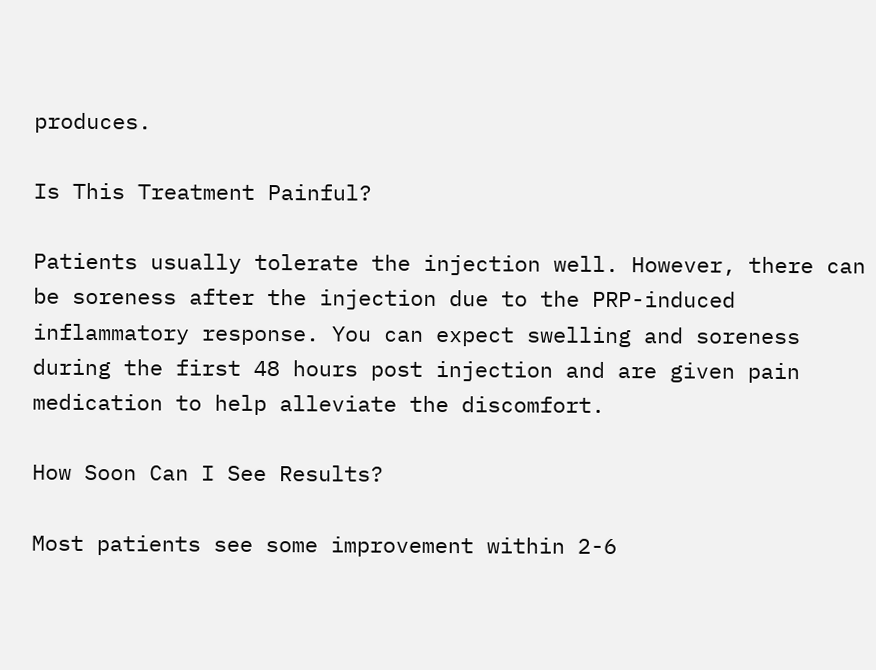produces.

Is This Treatment Painful?

Patients usually tolerate the injection well. However, there can be soreness after the injection due to the PRP-induced inflammatory response. You can expect swelling and soreness during the first 48 hours post injection and are given pain medication to help alleviate the discomfort.

How Soon Can I See Results?

Most patients see some improvement within 2-6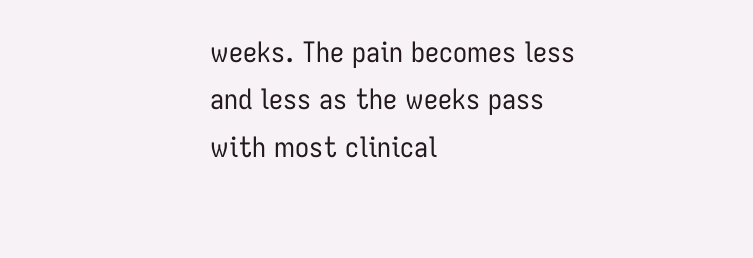weeks. The pain becomes less and less as the weeks pass with most clinical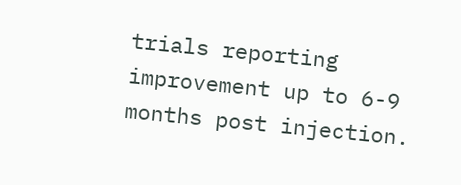trials reporting improvement up to 6-9 months post injection.